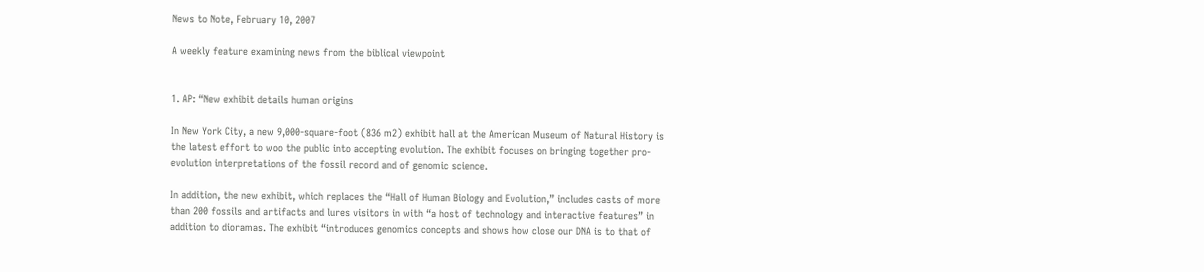News to Note, February 10, 2007

A weekly feature examining news from the biblical viewpoint


1. AP: “New exhibit details human origins

In New York City, a new 9,000-square-foot (836 m2) exhibit hall at the American Museum of Natural History is the latest effort to woo the public into accepting evolution. The exhibit focuses on bringing together pro-evolution interpretations of the fossil record and of genomic science.

In addition, the new exhibit, which replaces the “Hall of Human Biology and Evolution,” includes casts of more than 200 fossils and artifacts and lures visitors in with “a host of technology and interactive features” in addition to dioramas. The exhibit “introduces genomics concepts and shows how close our DNA is to that of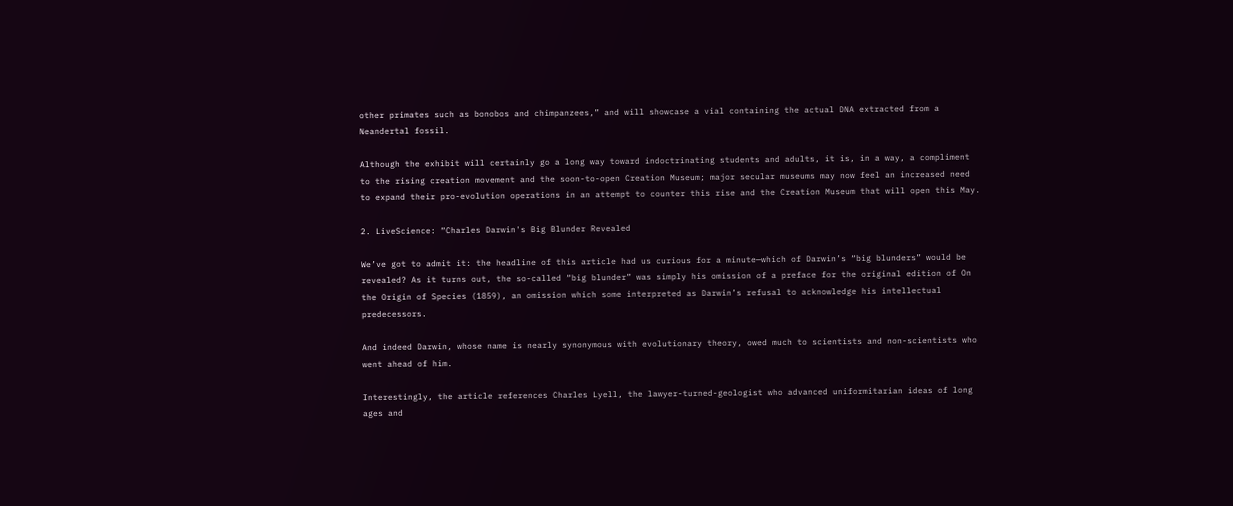other primates such as bonobos and chimpanzees,” and will showcase a vial containing the actual DNA extracted from a Neandertal fossil.

Although the exhibit will certainly go a long way toward indoctrinating students and adults, it is, in a way, a compliment to the rising creation movement and the soon-to-open Creation Museum; major secular museums may now feel an increased need to expand their pro-evolution operations in an attempt to counter this rise and the Creation Museum that will open this May.

2. LiveScience: “Charles Darwin's Big Blunder Revealed

We’ve got to admit it: the headline of this article had us curious for a minute—which of Darwin’s “big blunders” would be revealed? As it turns out, the so-called “big blunder” was simply his omission of a preface for the original edition of On the Origin of Species (1859), an omission which some interpreted as Darwin’s refusal to acknowledge his intellectual predecessors.

And indeed Darwin, whose name is nearly synonymous with evolutionary theory, owed much to scientists and non-scientists who went ahead of him.

Interestingly, the article references Charles Lyell, the lawyer-turned-geologist who advanced uniformitarian ideas of long ages and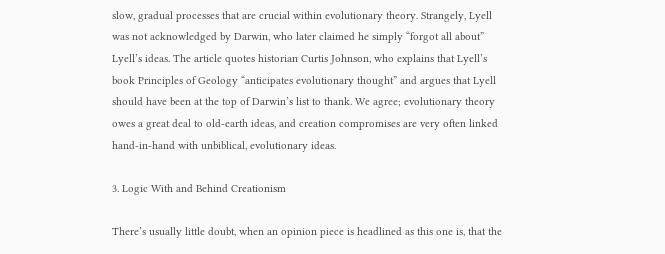slow, gradual processes that are crucial within evolutionary theory. Strangely, Lyell was not acknowledged by Darwin, who later claimed he simply “forgot all about” Lyell’s ideas. The article quotes historian Curtis Johnson, who explains that Lyell’s book Principles of Geology “anticipates evolutionary thought” and argues that Lyell should have been at the top of Darwin’s list to thank. We agree; evolutionary theory owes a great deal to old-earth ideas, and creation compromises are very often linked hand-in-hand with unbiblical, evolutionary ideas.

3. Logic With and Behind Creationism

There’s usually little doubt, when an opinion piece is headlined as this one is, that the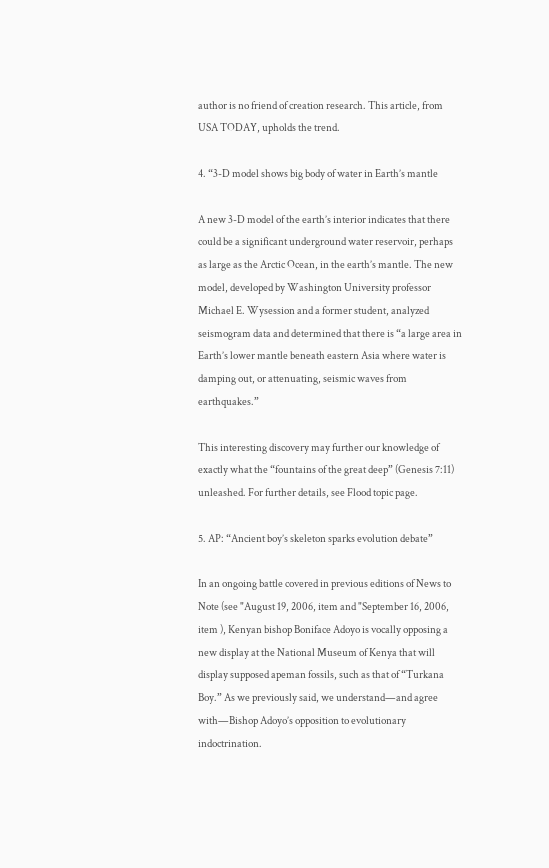author is no friend of creation research. This article, from USA TODAY, upholds the trend.

4. “3-D model shows big body of water in Earth’s mantle

A new 3-D model of the earth’s interior indicates that there could be a significant underground water reservoir, perhaps as large as the Arctic Ocean, in the earth’s mantle. The new model, developed by Washington University professor Michael E. Wysession and a former student, analyzed seismogram data and determined that there is “a large area in Earth’s lower mantle beneath eastern Asia where water is damping out, or attenuating, seismic waves from earthquakes.”

This interesting discovery may further our knowledge of exactly what the “fountains of the great deep” (Genesis 7:11) unleashed. For further details, see Flood topic page.

5. AP: “Ancient boy’s skeleton sparks evolution debate”

In an ongoing battle covered in previous editions of News to Note (see "August 19, 2006, item and "September 16, 2006, item ), Kenyan bishop Boniface Adoyo is vocally opposing a new display at the National Museum of Kenya that will display supposed apeman fossils, such as that of “Turkana Boy.” As we previously said, we understand—and agree with—Bishop Adoyo’s opposition to evolutionary indoctrination.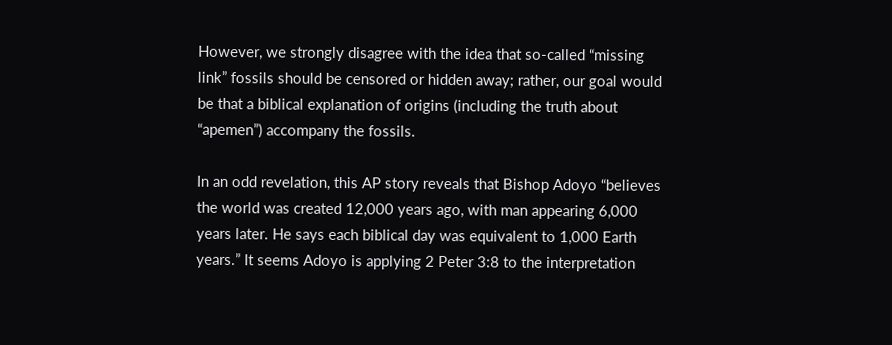However, we strongly disagree with the idea that so-called “missing link” fossils should be censored or hidden away; rather, our goal would be that a biblical explanation of origins (including the truth about “apemen”) accompany the fossils.

In an odd revelation, this AP story reveals that Bishop Adoyo “believes the world was created 12,000 years ago, with man appearing 6,000 years later. He says each biblical day was equivalent to 1,000 Earth years.” It seems Adoyo is applying 2 Peter 3:8 to the interpretation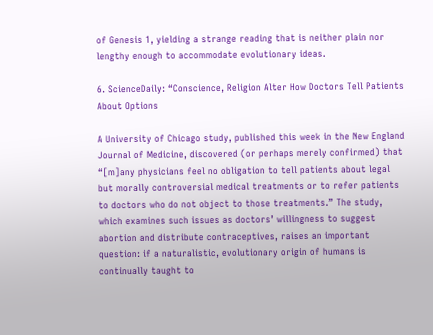of Genesis 1, yielding a strange reading that is neither plain nor lengthy enough to accommodate evolutionary ideas.

6. ScienceDaily: “Conscience, Religion Alter How Doctors Tell Patients About Options

A University of Chicago study, published this week in the New England Journal of Medicine, discovered (or perhaps merely confirmed) that “[m]any physicians feel no obligation to tell patients about legal but morally controversial medical treatments or to refer patients to doctors who do not object to those treatments.” The study, which examines such issues as doctors’ willingness to suggest abortion and distribute contraceptives, raises an important question: if a naturalistic, evolutionary origin of humans is continually taught to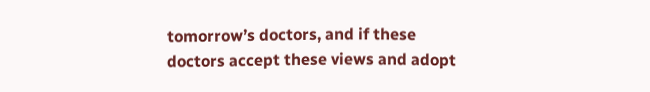tomorrow’s doctors, and if these doctors accept these views and adopt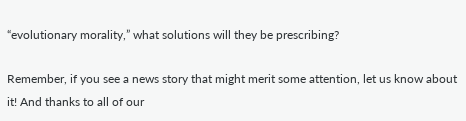“evolutionary morality,” what solutions will they be prescribing?

Remember, if you see a news story that might merit some attention, let us know about it! And thanks to all of our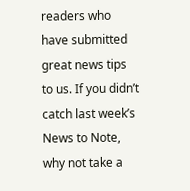readers who have submitted great news tips to us. If you didn’t catch last week’s News to Note, why not take a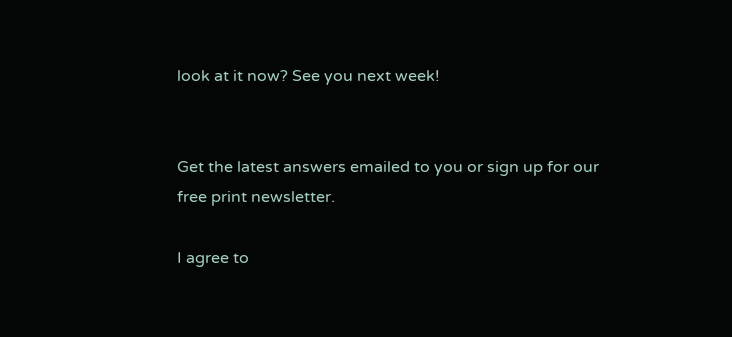look at it now? See you next week!


Get the latest answers emailed to you or sign up for our free print newsletter.

I agree to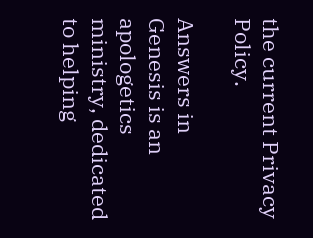the current Privacy Policy.

Answers in Genesis is an apologetics ministry, dedicated to helping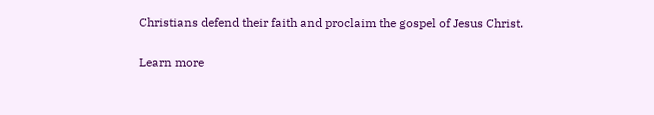Christians defend their faith and proclaim the gospel of Jesus Christ.

Learn more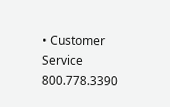• Customer Service 800.778.3390